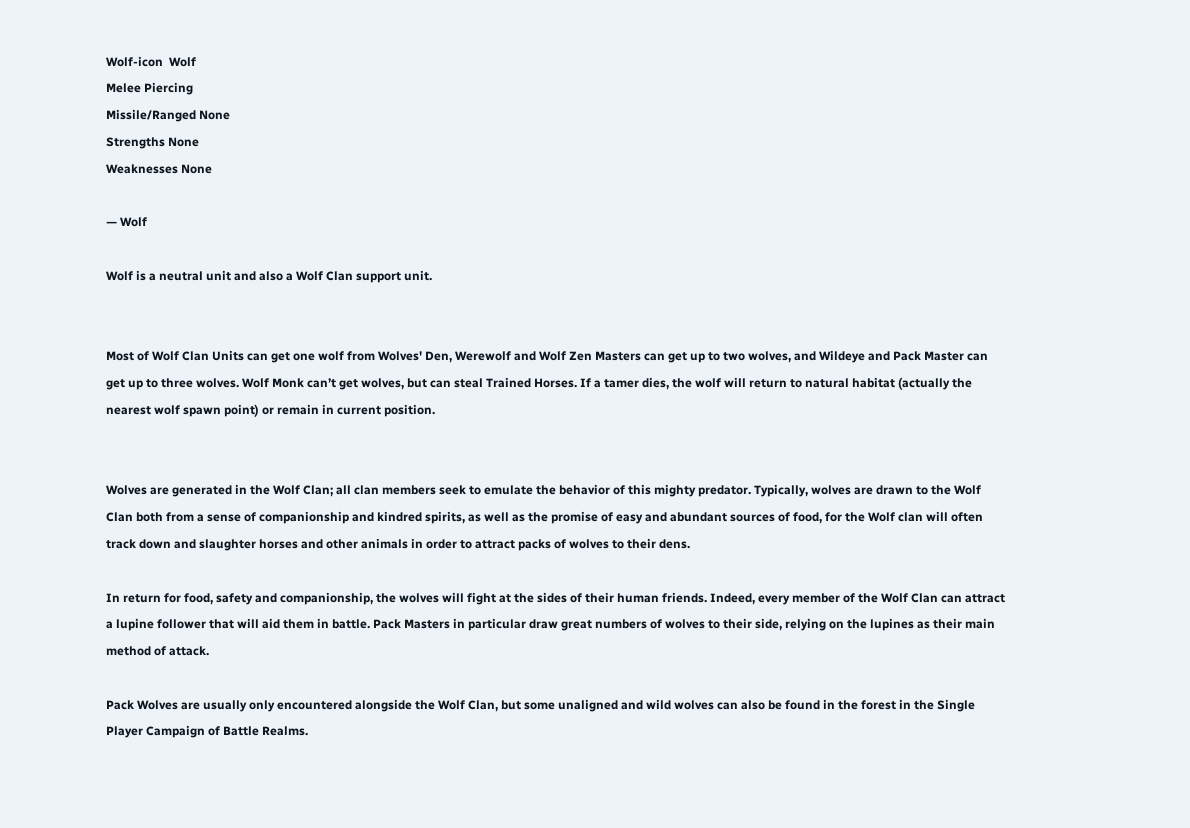Wolf-icon  Wolf
Melee Piercing
Missile/Ranged None
Strengths None
Weaknesses None

— Wolf

Wolf is a neutral unit and also a Wolf Clan support unit.


Most of Wolf Clan Units can get one wolf from Wolves' Den, Werewolf and Wolf Zen Masters can get up to two wolves, and Wildeye and Pack Master can get up to three wolves. Wolf Monk can’t get wolves, but can steal Trained Horses. If a tamer dies, the wolf will return to natural habitat (actually the nearest wolf spawn point) or remain in current position.


Wolves are generated in the Wolf Clan; all clan members seek to emulate the behavior of this mighty predator. Typically, wolves are drawn to the Wolf Clan both from a sense of companionship and kindred spirits, as well as the promise of easy and abundant sources of food, for the Wolf clan will often track down and slaughter horses and other animals in order to attract packs of wolves to their dens.

In return for food, safety and companionship, the wolves will fight at the sides of their human friends. Indeed, every member of the Wolf Clan can attract a lupine follower that will aid them in battle. Pack Masters in particular draw great numbers of wolves to their side, relying on the lupines as their main method of attack.

Pack Wolves are usually only encountered alongside the Wolf Clan, but some unaligned and wild wolves can also be found in the forest in the Single Player Campaign of Battle Realms.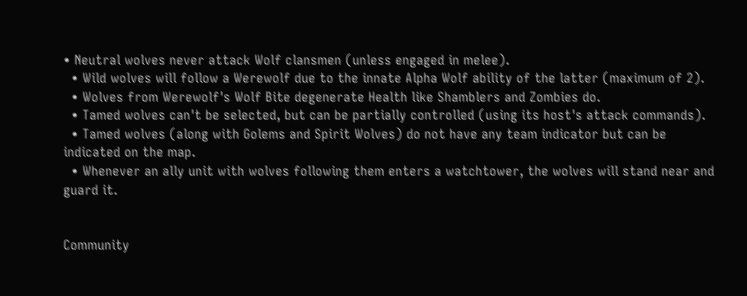• Neutral wolves never attack Wolf clansmen (unless engaged in melee).
  • Wild wolves will follow a Werewolf due to the innate Alpha Wolf ability of the latter (maximum of 2).
  • Wolves from Werewolf's Wolf Bite degenerate Health like Shamblers and Zombies do.
  • Tamed wolves can't be selected, but can be partially controlled (using its host's attack commands).
  • Tamed wolves (along with Golems and Spirit Wolves) do not have any team indicator but can be indicated on the map.
  • Whenever an ally unit with wolves following them enters a watchtower, the wolves will stand near and guard it.


Community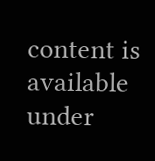content is available under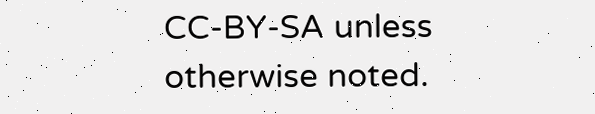CC-BY-SA unless otherwise noted.